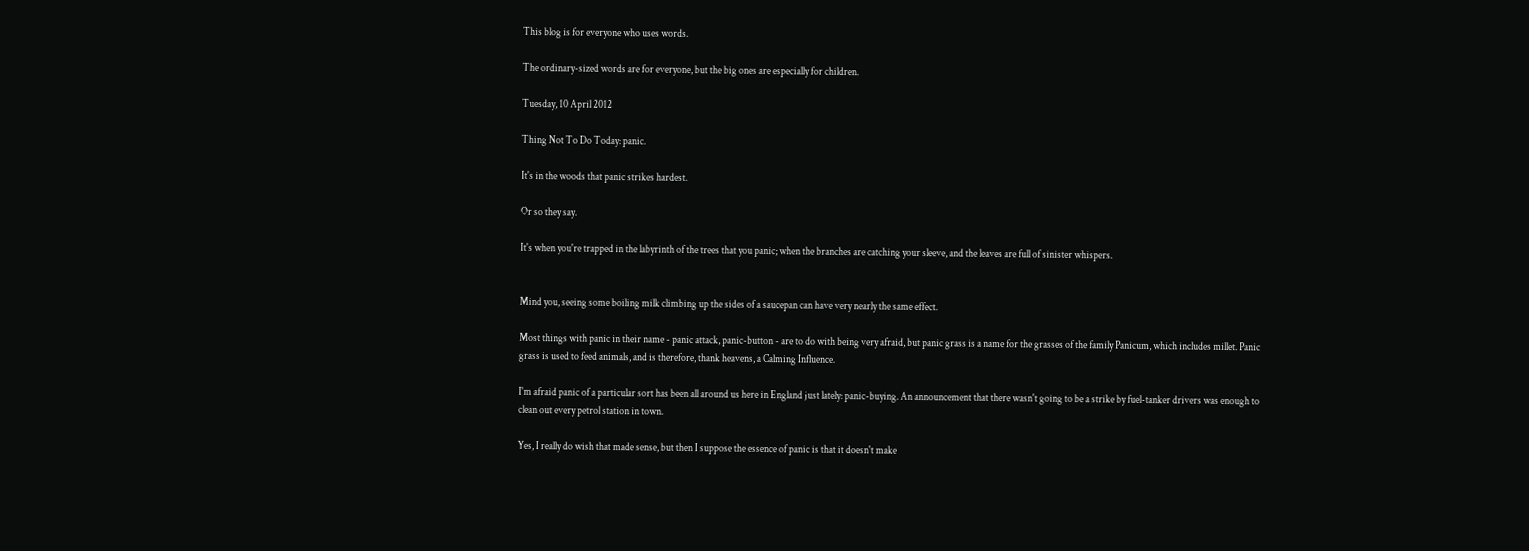This blog is for everyone who uses words.

The ordinary-sized words are for everyone, but the big ones are especially for children.

Tuesday, 10 April 2012

Thing Not To Do Today: panic.

It's in the woods that panic strikes hardest.

Or so they say.

It's when you're trapped in the labyrinth of the trees that you panic; when the branches are catching your sleeve, and the leaves are full of sinister whispers.


Mind you, seeing some boiling milk climbing up the sides of a saucepan can have very nearly the same effect.

Most things with panic in their name - panic attack, panic-button - are to do with being very afraid, but panic grass is a name for the grasses of the family Panicum, which includes millet. Panic grass is used to feed animals, and is therefore, thank heavens, a Calming Influence.

I'm afraid panic of a particular sort has been all around us here in England just lately: panic-buying. An announcement that there wasn't going to be a strike by fuel-tanker drivers was enough to clean out every petrol station in town.

Yes, I really do wish that made sense, but then I suppose the essence of panic is that it doesn't make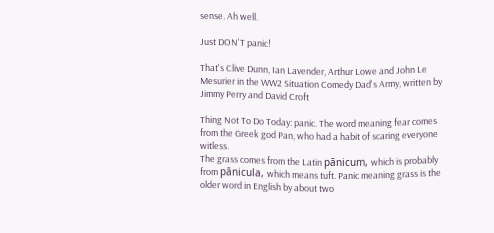sense. Ah well.

Just DON'T panic!

That's Clive Dunn, Ian Lavender, Arthur Lowe and John Le Mesurier in the WW2 Situation Comedy Dad's Army, written by Jimmy Perry and David Croft

Thing Not To Do Today: panic. The word meaning fear comes from the Greek god Pan, who had a habit of scaring everyone witless.
The grass comes from the Latin pānicum, which is probably from pānicula, which means tuft. Panic meaning grass is the older word in English by about two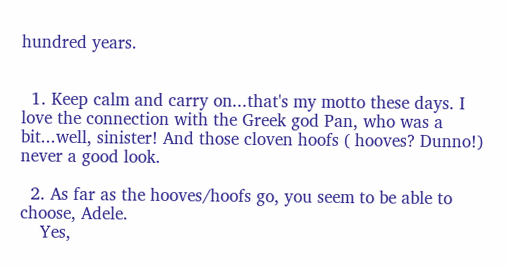hundred years.


  1. Keep calm and carry on...that's my motto these days. I love the connection with the Greek god Pan, who was a bit...well, sinister! And those cloven hoofs ( hooves? Dunno!) never a good look.

  2. As far as the hooves/hoofs go, you seem to be able to choose, Adele.
    Yes,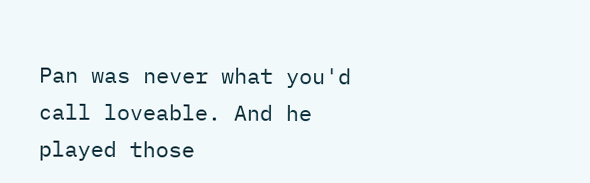Pan was never what you'd call loveable. And he played those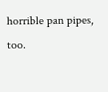horrible pan pipes, too.